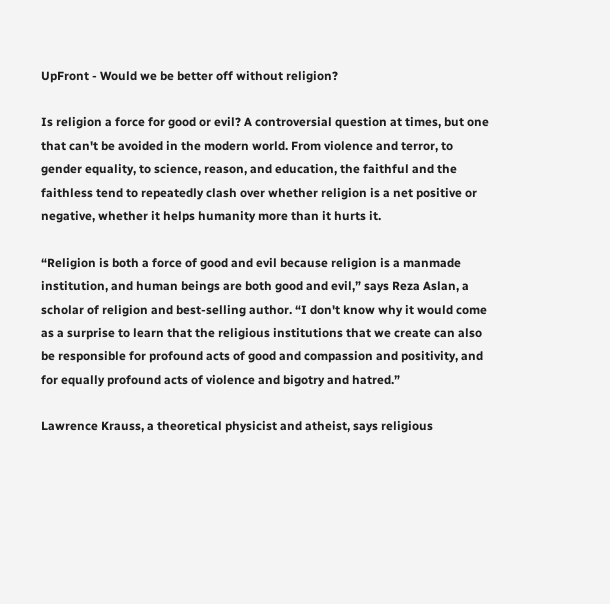UpFront - Would we be better off without religion?

Is religion a force for good or evil? A controversial question at times, but one that can't be avoided in the modern world. From violence and terror, to gender equality, to science, reason, and education, the faithful and the faithless tend to repeatedly clash over whether religion is a net positive or negative, whether it helps humanity more than it hurts it.

“Religion is both a force of good and evil because religion is a manmade institution, and human beings are both good and evil,” says Reza Aslan, a scholar of religion and best-selling author. “I don't know why it would come as a surprise to learn that the religious institutions that we create can also be responsible for profound acts of good and compassion and positivity, and for equally profound acts of violence and bigotry and hatred.”

Lawrence Krauss, a theoretical physicist and atheist, says religious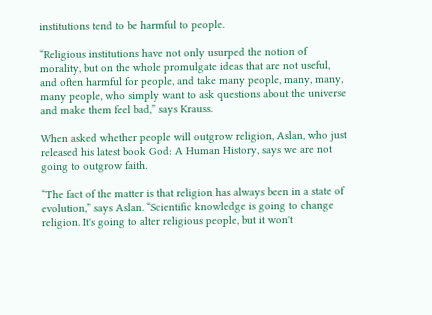institutions tend to be harmful to people.

“Religious institutions have not only usurped the notion of morality, but on the whole promulgate ideas that are not useful, and often harmful for people, and take many people, many, many, many people, who simply want to ask questions about the universe and make them feel bad,” says Krauss.

When asked whether people will outgrow religion, Aslan, who just released his latest book God: A Human History, says we are not going to outgrow faith.

“The fact of the matter is that religion has always been in a state of evolution,” says Aslan. “Scientific knowledge is going to change religion. It's going to alter religious people, but it won't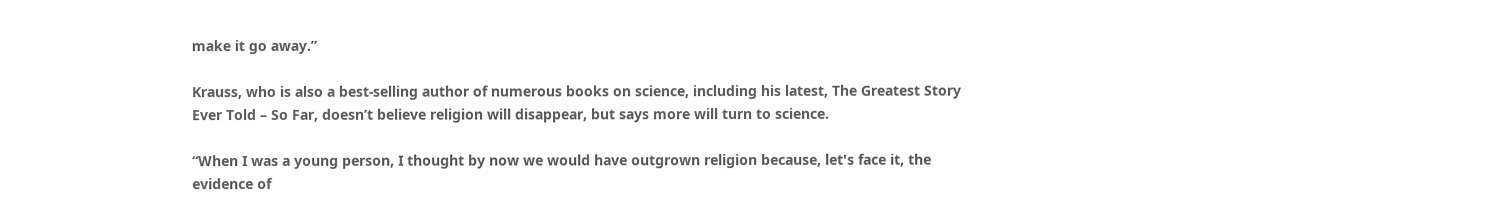make it go away.”

Krauss, who is also a best-selling author of numerous books on science, including his latest, The Greatest Story Ever Told – So Far, doesn’t believe religion will disappear, but says more will turn to science.

“When I was a young person, I thought by now we would have outgrown religion because, let's face it, the evidence of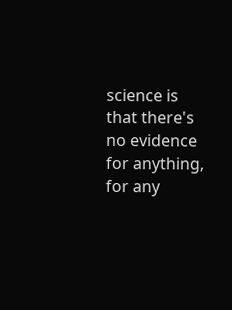science is that there's no evidence for anything, for any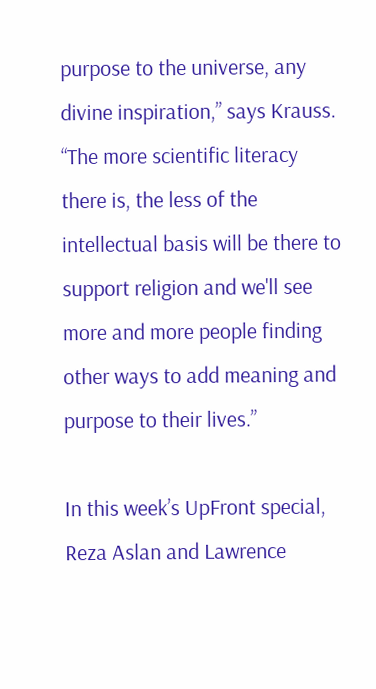purpose to the universe, any divine inspiration,” says Krauss. “The more scientific literacy there is, the less of the intellectual basis will be there to support religion and we'll see more and more people finding other ways to add meaning and purpose to their lives.”

In this week’s UpFront special, Reza Aslan and Lawrence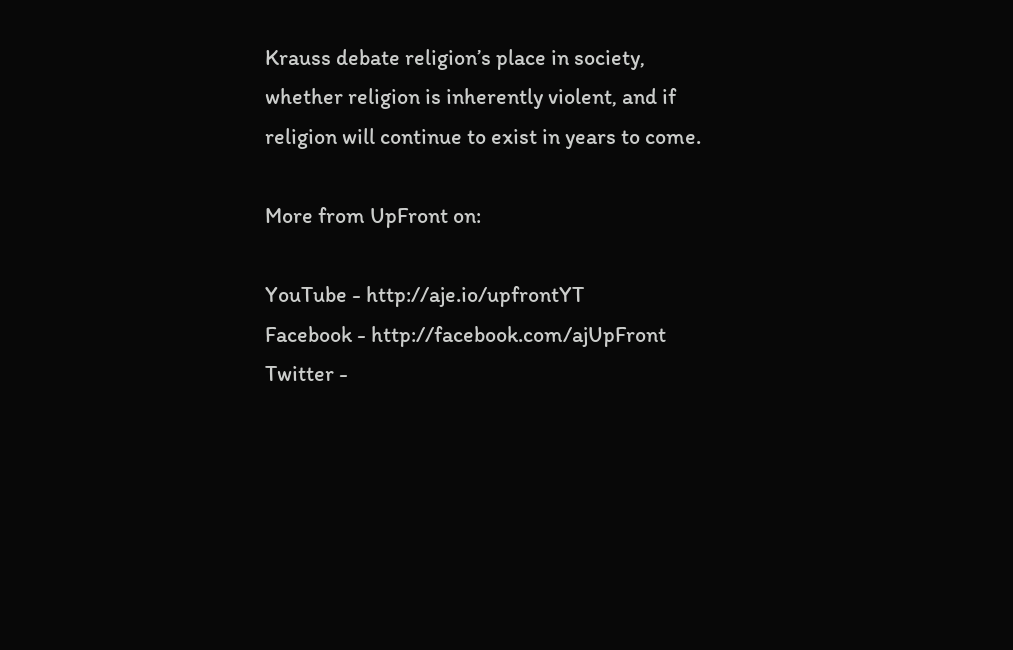Krauss debate religion’s place in society, whether religion is inherently violent, and if religion will continue to exist in years to come.

More from UpFront on:

YouTube - http://aje.io/upfrontYT
Facebook - http://facebook.com/ajUpFront
Twitter -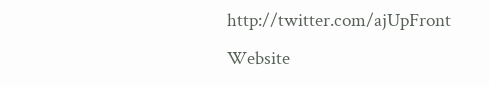http://twitter.com/ajUpFront
Website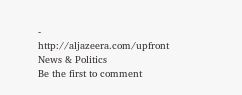- http://aljazeera.com/upfront
News & Politics
Be the first to comment